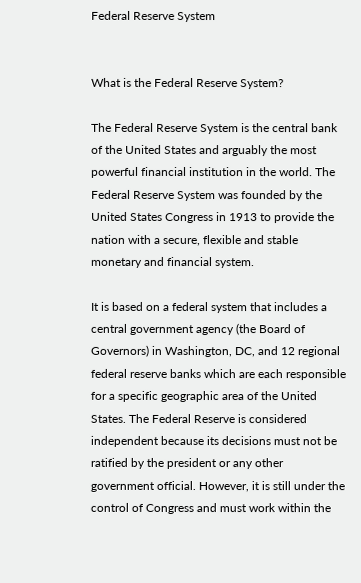Federal Reserve System


What is the Federal Reserve System?

The Federal Reserve System is the central bank of the United States and arguably the most powerful financial institution in the world. The Federal Reserve System was founded by the United States Congress in 1913 to provide the nation with a secure, flexible and stable monetary and financial system.

It is based on a federal system that includes a central government agency (the Board of Governors) in Washington, DC, and 12 regional federal reserve banks which are each responsible for a specific geographic area of the United States. The Federal Reserve is considered independent because its decisions must not be ratified by the president or any other government official. However, it is still under the control of Congress and must work within the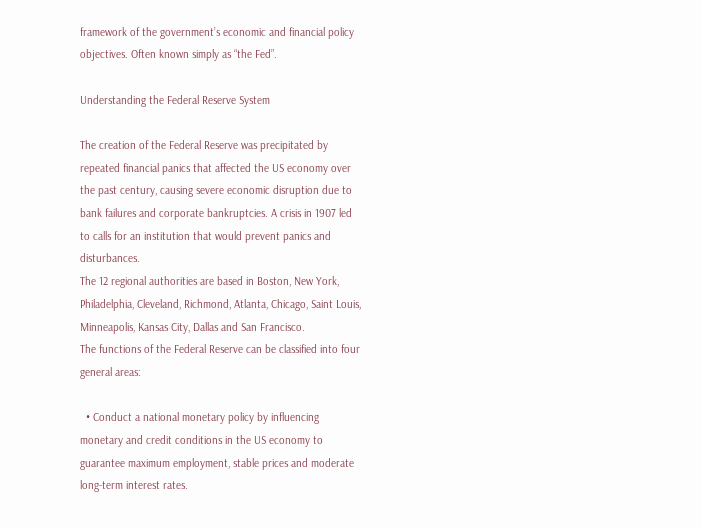framework of the government’s economic and financial policy objectives. Often known simply as “the Fed”.

Understanding the Federal Reserve System

The creation of the Federal Reserve was precipitated by repeated financial panics that affected the US economy over the past century, causing severe economic disruption due to bank failures and corporate bankruptcies. A crisis in 1907 led to calls for an institution that would prevent panics and disturbances.
The 12 regional authorities are based in Boston, New York, Philadelphia, Cleveland, Richmond, Atlanta, Chicago, Saint Louis, Minneapolis, Kansas City, Dallas and San Francisco.
The functions of the Federal Reserve can be classified into four general areas:

  • Conduct a national monetary policy by influencing monetary and credit conditions in the US economy to guarantee maximum employment, stable prices and moderate long-term interest rates.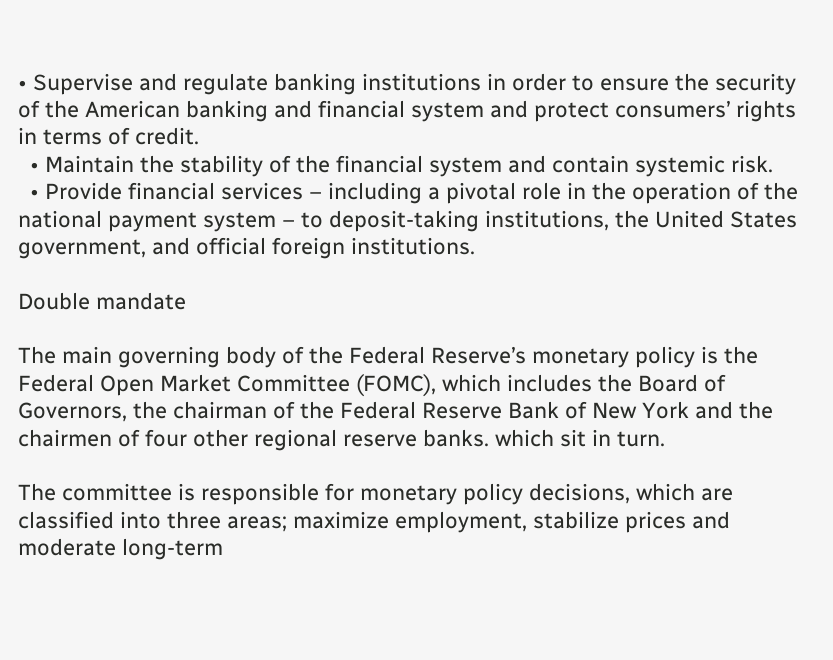• Supervise and regulate banking institutions in order to ensure the security of the American banking and financial system and protect consumers’ rights in terms of credit.
  • Maintain the stability of the financial system and contain systemic risk.
  • Provide financial services – including a pivotal role in the operation of the national payment system – to deposit-taking institutions, the United States government, and official foreign institutions.

Double mandate

The main governing body of the Federal Reserve’s monetary policy is the Federal Open Market Committee (FOMC), which includes the Board of Governors, the chairman of the Federal Reserve Bank of New York and the chairmen of four other regional reserve banks. which sit in turn.

The committee is responsible for monetary policy decisions, which are classified into three areas; maximize employment, stabilize prices and moderate long-term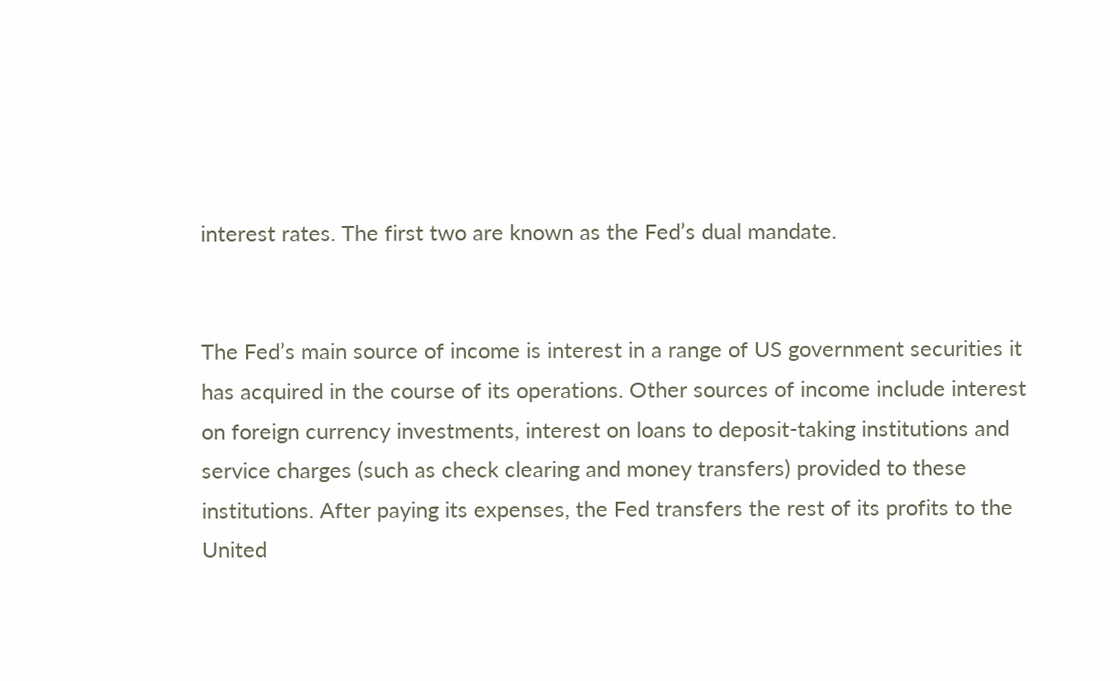interest rates. The first two are known as the Fed’s dual mandate.


The Fed’s main source of income is interest in a range of US government securities it has acquired in the course of its operations. Other sources of income include interest on foreign currency investments, interest on loans to deposit-taking institutions and service charges (such as check clearing and money transfers) provided to these institutions. After paying its expenses, the Fed transfers the rest of its profits to the United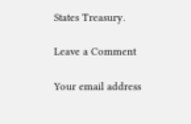States Treasury.

Leave a Comment

Your email address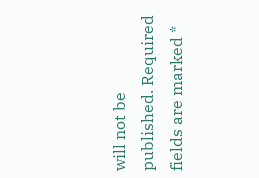will not be published. Required fields are marked *